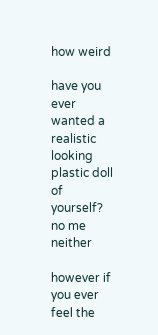how weird

have you ever wanted a realistic looking plastic doll of yourself? no me neither

however if you ever feel the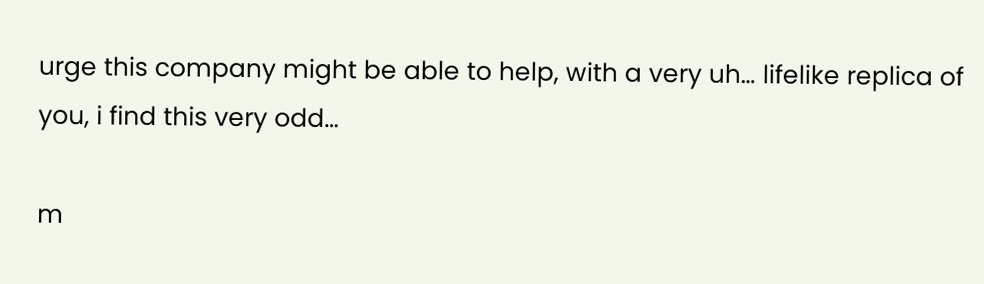urge this company might be able to help, with a very uh… lifelike replica of you, i find this very odd…

m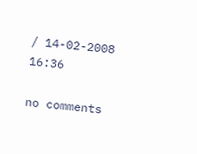/ 14-02-2008 16:36

no comments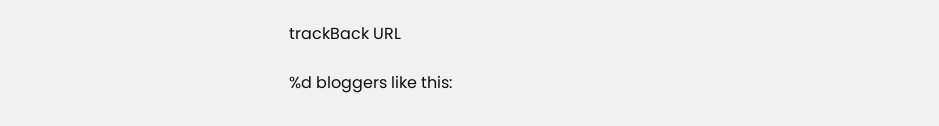trackBack URL

%d bloggers like this: